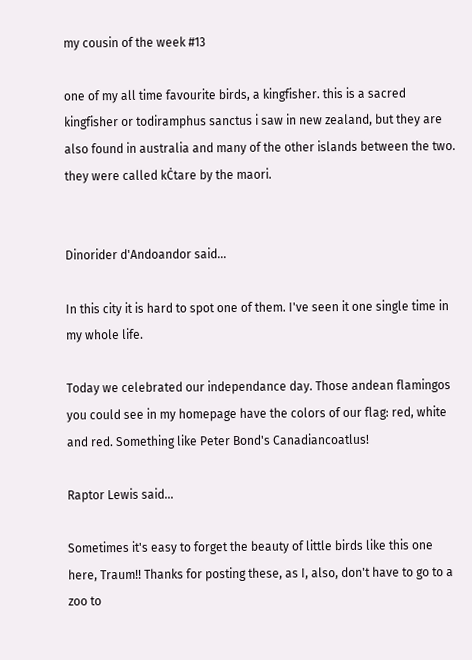my cousin of the week #13

one of my all time favourite birds, a kingfisher. this is a sacred kingfisher or todiramphus sanctus i saw in new zealand, but they are also found in australia and many of the other islands between the two. they were called kĊtare by the maori.


Dinorider d'Andoandor said...

In this city it is hard to spot one of them. I've seen it one single time in my whole life.

Today we celebrated our independance day. Those andean flamingos you could see in my homepage have the colors of our flag: red, white and red. Something like Peter Bond's Canadiancoatlus!

Raptor Lewis said...

Sometimes it's easy to forget the beauty of little birds like this one here, Traum!! Thanks for posting these, as I, also, don't have to go to a zoo to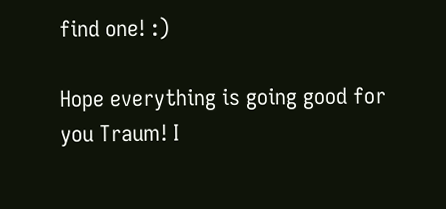find one! :)

Hope everything is going good for you Traum! I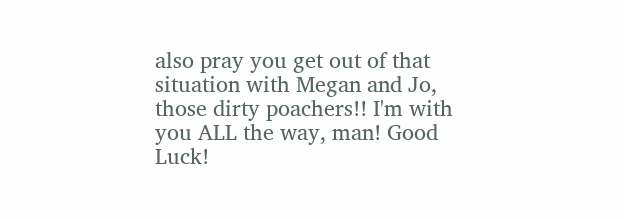also pray you get out of that situation with Megan and Jo, those dirty poachers!! I'm with you ALL the way, man! Good Luck!